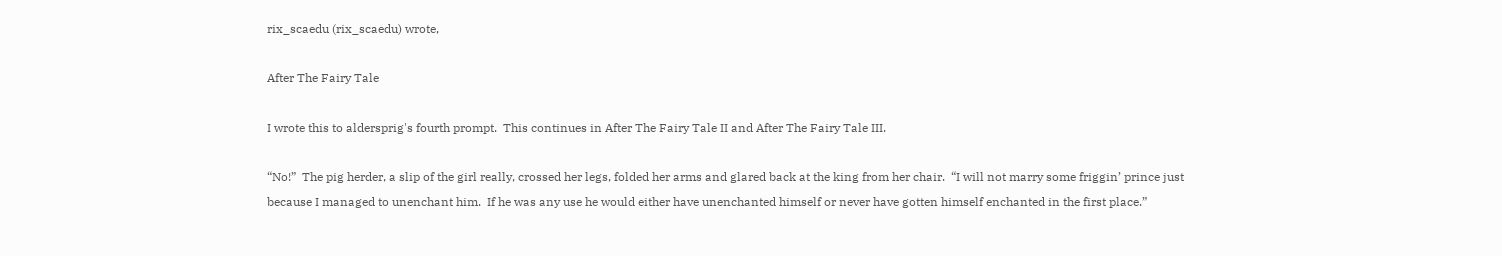rix_scaedu (rix_scaedu) wrote,

After The Fairy Tale

I wrote this to aldersprig's fourth prompt.  This continues in After The Fairy Tale II and After The Fairy Tale III.

“No!”  The pig herder, a slip of the girl really, crossed her legs, folded her arms and glared back at the king from her chair.  “I will not marry some friggin’ prince just because I managed to unenchant him.  If he was any use he would either have unenchanted himself or never have gotten himself enchanted in the first place.”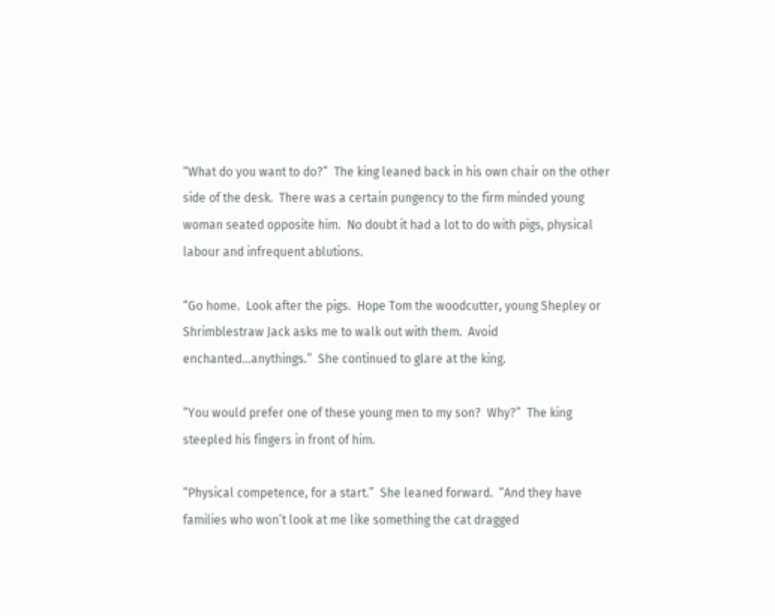“What do you want to do?”  The king leaned back in his own chair on the other side of the desk.  There was a certain pungency to the firm minded young woman seated opposite him.  No doubt it had a lot to do with pigs, physical labour and infrequent ablutions.

“Go home.  Look after the pigs.  Hope Tom the woodcutter, young Shepley or Shrimblestraw Jack asks me to walk out with them.  Avoid enchanted…anythings.”  She continued to glare at the king.

“You would prefer one of these young men to my son?  Why?”  The king steepled his fingers in front of him.

“Physical competence, for a start.”  She leaned forward.  “And they have families who won’t look at me like something the cat dragged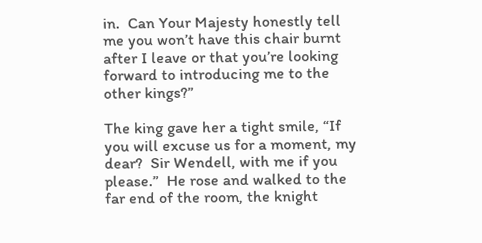in.  Can Your Majesty honestly tell me you won’t have this chair burnt after I leave or that you’re looking forward to introducing me to the other kings?”

The king gave her a tight smile, “If you will excuse us for a moment, my dear?  Sir Wendell, with me if you please.”  He rose and walked to the far end of the room, the knight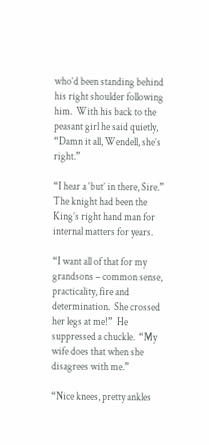who’d been standing behind his right shoulder following him.  With his back to the peasant girl he said quietly, “Damn it all, Wendell, she’s right.”

“I hear a ‘but’ in there, Sire.”  The knight had been the King’s right hand man for internal matters for years.

“I want all of that for my grandsons – common sense, practicality, fire and determination.  She crossed her legs at me!”  He suppressed a chuckle.  “My wife does that when she disagrees with me.”

“Nice knees, pretty ankles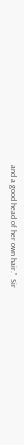and a good head of her own hair.”  Sir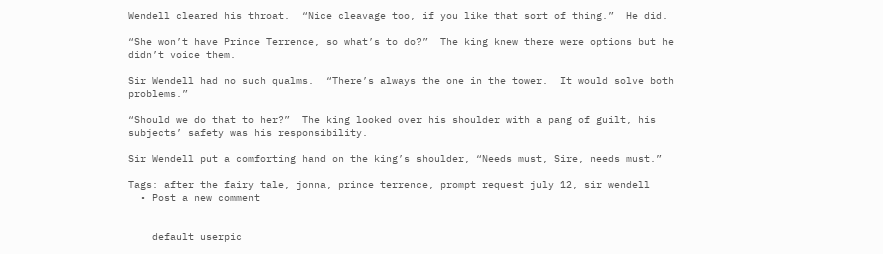Wendell cleared his throat.  “Nice cleavage too, if you like that sort of thing.”  He did.

“She won’t have Prince Terrence, so what’s to do?”  The king knew there were options but he didn’t voice them.

Sir Wendell had no such qualms.  “There’s always the one in the tower.  It would solve both problems.”

“Should we do that to her?”  The king looked over his shoulder with a pang of guilt, his subjects’ safety was his responsibility.

Sir Wendell put a comforting hand on the king’s shoulder, “Needs must, Sire, needs must.”

Tags: after the fairy tale, jonna, prince terrence, prompt request july 12, sir wendell
  • Post a new comment


    default userpic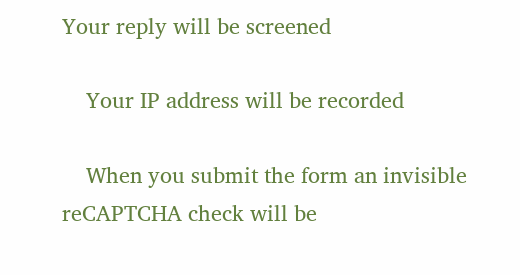Your reply will be screened

    Your IP address will be recorded

    When you submit the form an invisible reCAPTCHA check will be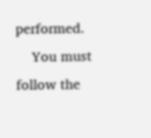performed.
    You must follow the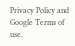Privacy Policy and Google Terms of use.